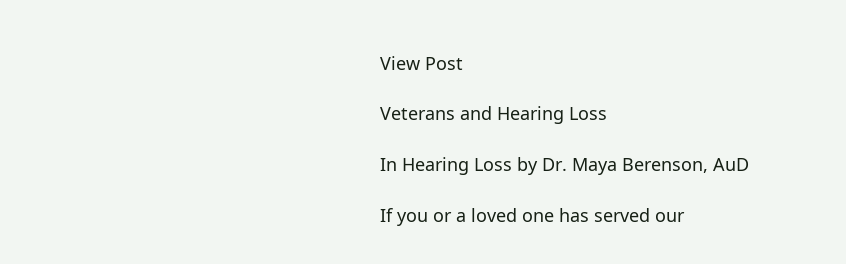View Post

Veterans and Hearing Loss

In Hearing Loss by Dr. Maya Berenson, AuD

If you or a loved one has served our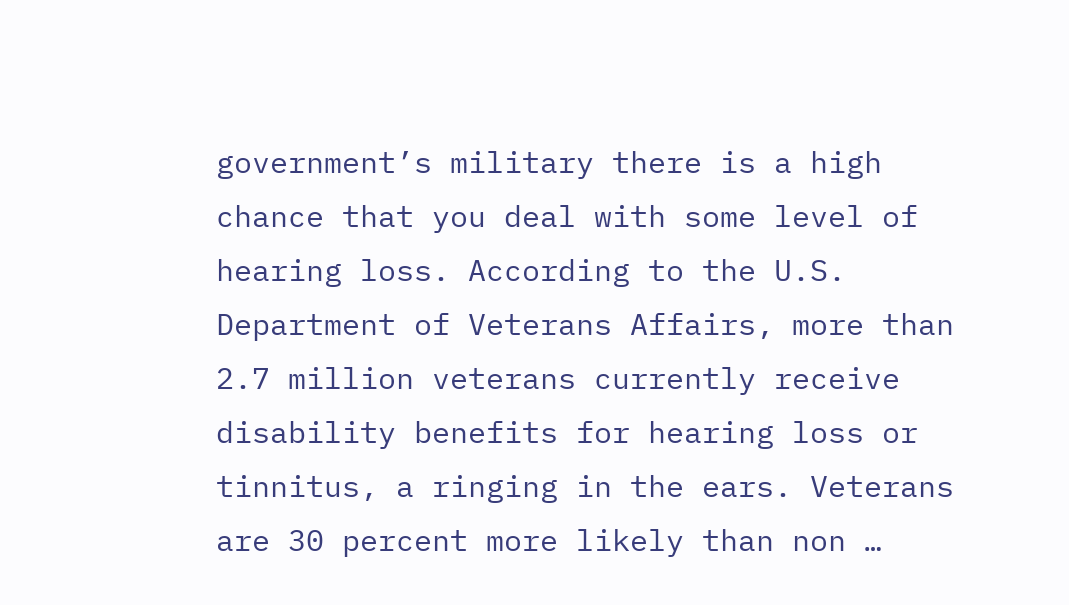government’s military there is a high chance that you deal with some level of hearing loss. According to the U.S. Department of Veterans Affairs, more than 2.7 million veterans currently receive disability benefits for hearing loss or tinnitus, a ringing in the ears. Veterans are 30 percent more likely than non …